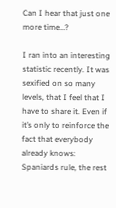Can I hear that just one more time…?

I ran into an interesting statistic recently. It was sexified on so many levels, that I feel that I have to share it. Even if it’s only to reinforce the fact that everybody already knows: Spaniards rule, the rest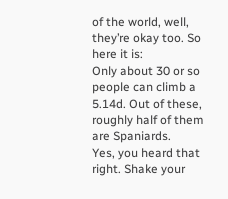of the world, well, they’re okay too. So here it is:
Only about 30 or so people can climb a 5.14d. Out of these, roughly half of them are Spaniards.
Yes, you heard that right. Shake your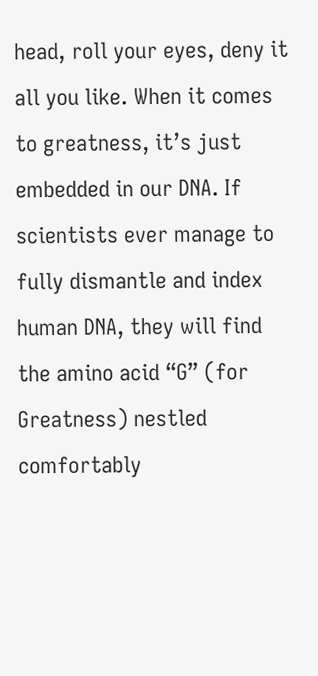head, roll your eyes, deny it all you like. When it comes to greatness, it’s just embedded in our DNA. If scientists ever manage to fully dismantle and index human DNA, they will find the amino acid “G” (for Greatness) nestled comfortably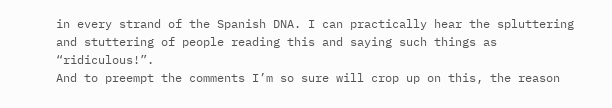in every strand of the Spanish DNA. I can practically hear the spluttering and stuttering of people reading this and saying such things as “ridiculous!”.
And to preempt the comments I’m so sure will crop up on this, the reason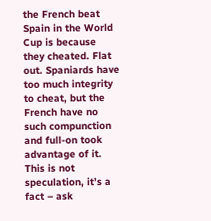the French beat Spain in the World Cup is because they cheated. Flat out. Spaniards have too much integrity to cheat, but the French have no such compunction and full-on took advantage of it. This is not speculation, it’s a fact – ask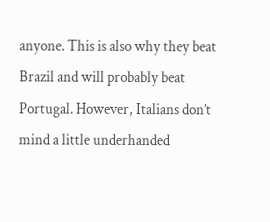anyone. This is also why they beat Brazil and will probably beat Portugal. However, Italians don’t mind a little underhanded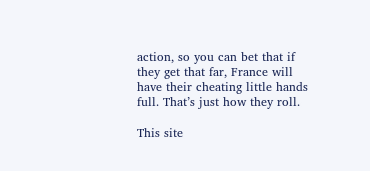action, so you can bet that if they get that far, France will have their cheating little hands full. That’s just how they roll.

This site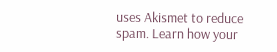uses Akismet to reduce spam. Learn how your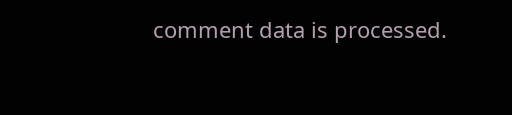comment data is processed.